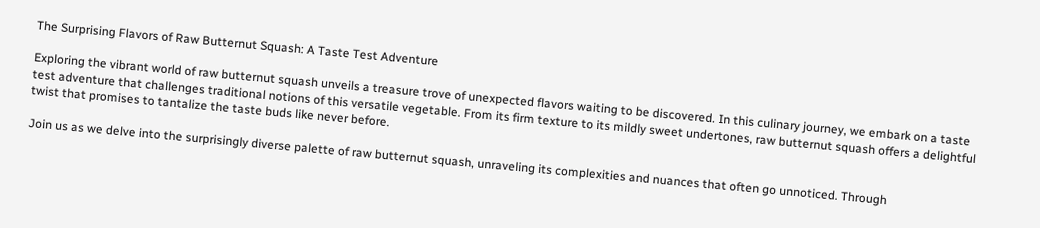The Surprising Flavors of Raw Butternut Squash: A Taste Test Adventure

Exploring the vibrant world of raw butternut squash unveils a treasure trove of unexpected flavors waiting to be discovered. In this culinary journey, we embark on a taste test adventure that challenges traditional notions of this versatile vegetable. From its firm texture to its mildly sweet undertones, raw butternut squash offers a delightful twist that promises to tantalize the taste buds like never before.

Join us as we delve into the surprisingly diverse palette of raw butternut squash, unraveling its complexities and nuances that often go unnoticed. Through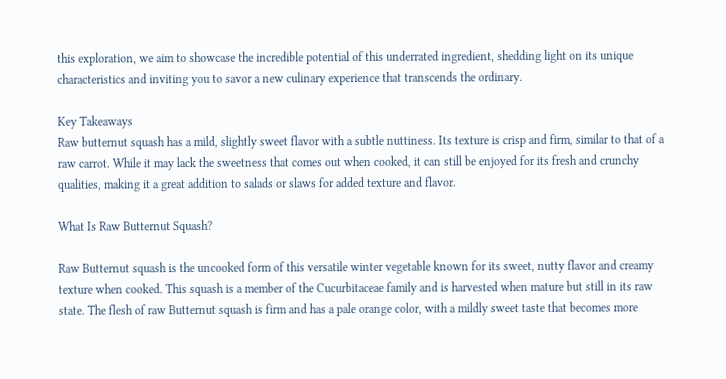this exploration, we aim to showcase the incredible potential of this underrated ingredient, shedding light on its unique characteristics and inviting you to savor a new culinary experience that transcends the ordinary.

Key Takeaways
Raw butternut squash has a mild, slightly sweet flavor with a subtle nuttiness. Its texture is crisp and firm, similar to that of a raw carrot. While it may lack the sweetness that comes out when cooked, it can still be enjoyed for its fresh and crunchy qualities, making it a great addition to salads or slaws for added texture and flavor.

What Is Raw Butternut Squash?

Raw Butternut squash is the uncooked form of this versatile winter vegetable known for its sweet, nutty flavor and creamy texture when cooked. This squash is a member of the Cucurbitaceae family and is harvested when mature but still in its raw state. The flesh of raw Butternut squash is firm and has a pale orange color, with a mildly sweet taste that becomes more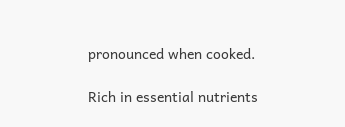pronounced when cooked.

Rich in essential nutrients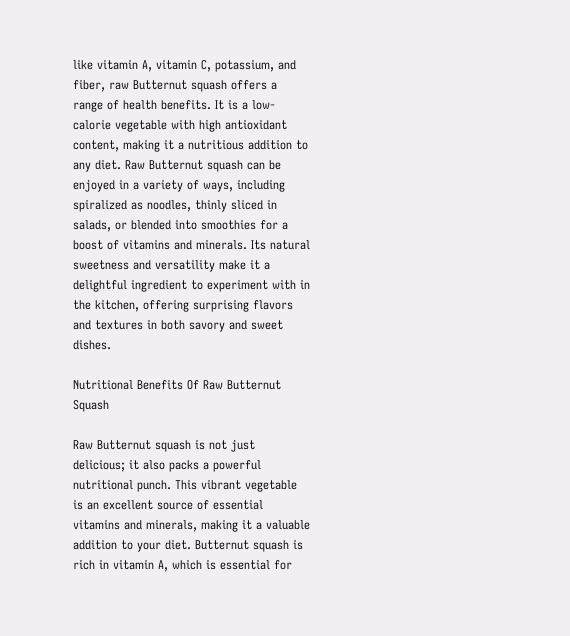like vitamin A, vitamin C, potassium, and fiber, raw Butternut squash offers a range of health benefits. It is a low-calorie vegetable with high antioxidant content, making it a nutritious addition to any diet. Raw Butternut squash can be enjoyed in a variety of ways, including spiralized as noodles, thinly sliced in salads, or blended into smoothies for a boost of vitamins and minerals. Its natural sweetness and versatility make it a delightful ingredient to experiment with in the kitchen, offering surprising flavors and textures in both savory and sweet dishes.

Nutritional Benefits Of Raw Butternut Squash

Raw Butternut squash is not just delicious; it also packs a powerful nutritional punch. This vibrant vegetable is an excellent source of essential vitamins and minerals, making it a valuable addition to your diet. Butternut squash is rich in vitamin A, which is essential for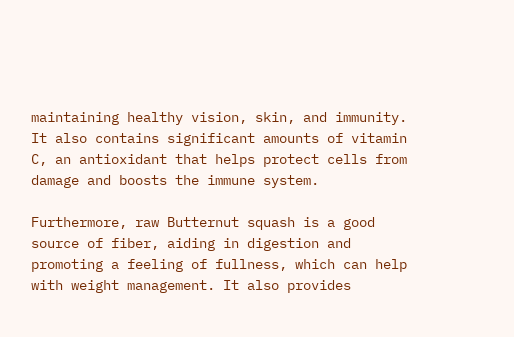maintaining healthy vision, skin, and immunity. It also contains significant amounts of vitamin C, an antioxidant that helps protect cells from damage and boosts the immune system.

Furthermore, raw Butternut squash is a good source of fiber, aiding in digestion and promoting a feeling of fullness, which can help with weight management. It also provides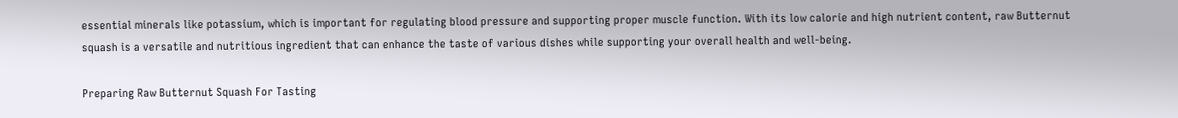essential minerals like potassium, which is important for regulating blood pressure and supporting proper muscle function. With its low calorie and high nutrient content, raw Butternut squash is a versatile and nutritious ingredient that can enhance the taste of various dishes while supporting your overall health and well-being.

Preparing Raw Butternut Squash For Tasting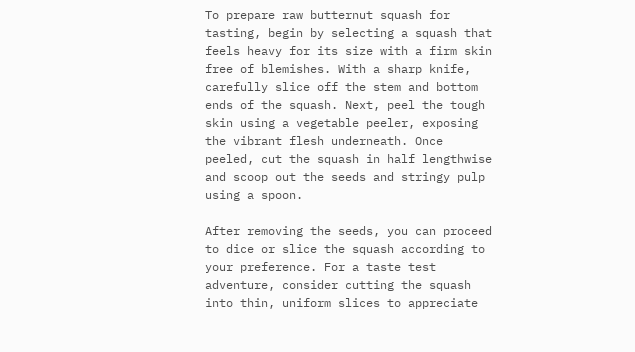To prepare raw butternut squash for tasting, begin by selecting a squash that feels heavy for its size with a firm skin free of blemishes. With a sharp knife, carefully slice off the stem and bottom ends of the squash. Next, peel the tough skin using a vegetable peeler, exposing the vibrant flesh underneath. Once peeled, cut the squash in half lengthwise and scoop out the seeds and stringy pulp using a spoon.

After removing the seeds, you can proceed to dice or slice the squash according to your preference. For a taste test adventure, consider cutting the squash into thin, uniform slices to appreciate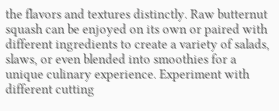the flavors and textures distinctly. Raw butternut squash can be enjoyed on its own or paired with different ingredients to create a variety of salads, slaws, or even blended into smoothies for a unique culinary experience. Experiment with different cutting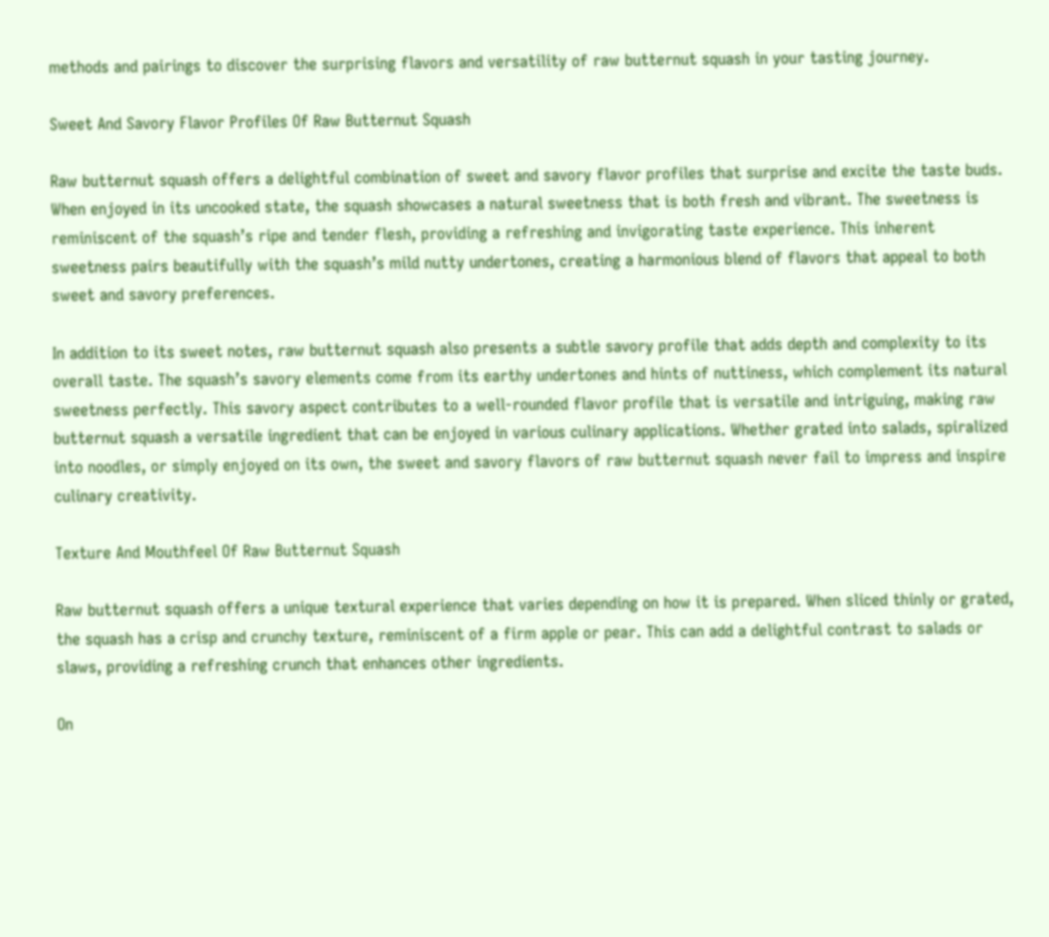methods and pairings to discover the surprising flavors and versatility of raw butternut squash in your tasting journey.

Sweet And Savory Flavor Profiles Of Raw Butternut Squash

Raw butternut squash offers a delightful combination of sweet and savory flavor profiles that surprise and excite the taste buds. When enjoyed in its uncooked state, the squash showcases a natural sweetness that is both fresh and vibrant. The sweetness is reminiscent of the squash’s ripe and tender flesh, providing a refreshing and invigorating taste experience. This inherent sweetness pairs beautifully with the squash’s mild nutty undertones, creating a harmonious blend of flavors that appeal to both sweet and savory preferences.

In addition to its sweet notes, raw butternut squash also presents a subtle savory profile that adds depth and complexity to its overall taste. The squash’s savory elements come from its earthy undertones and hints of nuttiness, which complement its natural sweetness perfectly. This savory aspect contributes to a well-rounded flavor profile that is versatile and intriguing, making raw butternut squash a versatile ingredient that can be enjoyed in various culinary applications. Whether grated into salads, spiralized into noodles, or simply enjoyed on its own, the sweet and savory flavors of raw butternut squash never fail to impress and inspire culinary creativity.

Texture And Mouthfeel Of Raw Butternut Squash

Raw butternut squash offers a unique textural experience that varies depending on how it is prepared. When sliced thinly or grated, the squash has a crisp and crunchy texture, reminiscent of a firm apple or pear. This can add a delightful contrast to salads or slaws, providing a refreshing crunch that enhances other ingredients.

On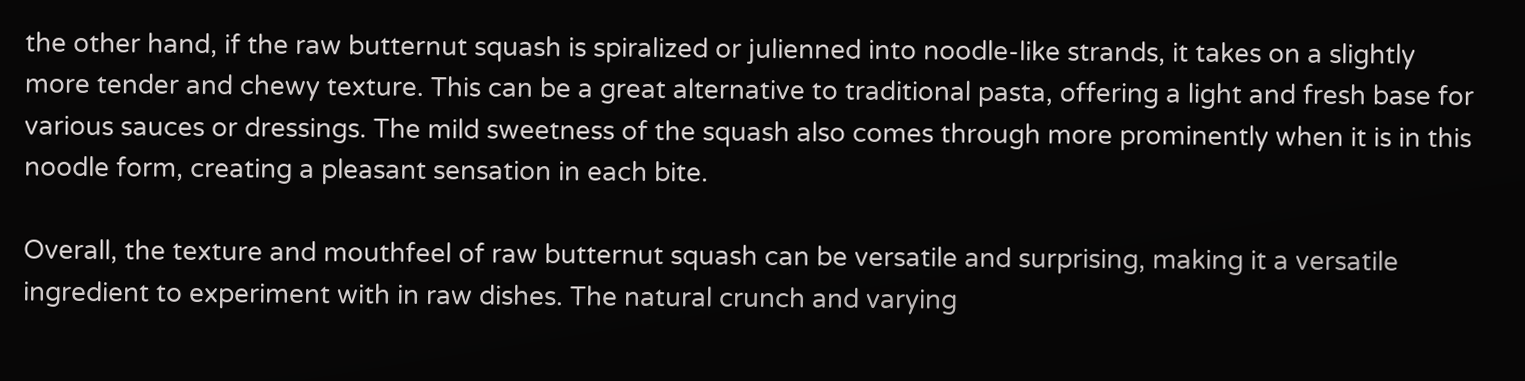the other hand, if the raw butternut squash is spiralized or julienned into noodle-like strands, it takes on a slightly more tender and chewy texture. This can be a great alternative to traditional pasta, offering a light and fresh base for various sauces or dressings. The mild sweetness of the squash also comes through more prominently when it is in this noodle form, creating a pleasant sensation in each bite.

Overall, the texture and mouthfeel of raw butternut squash can be versatile and surprising, making it a versatile ingredient to experiment with in raw dishes. The natural crunch and varying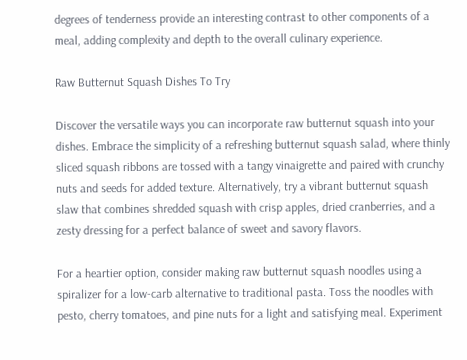degrees of tenderness provide an interesting contrast to other components of a meal, adding complexity and depth to the overall culinary experience.

Raw Butternut Squash Dishes To Try

Discover the versatile ways you can incorporate raw butternut squash into your dishes. Embrace the simplicity of a refreshing butternut squash salad, where thinly sliced squash ribbons are tossed with a tangy vinaigrette and paired with crunchy nuts and seeds for added texture. Alternatively, try a vibrant butternut squash slaw that combines shredded squash with crisp apples, dried cranberries, and a zesty dressing for a perfect balance of sweet and savory flavors.

For a heartier option, consider making raw butternut squash noodles using a spiralizer for a low-carb alternative to traditional pasta. Toss the noodles with pesto, cherry tomatoes, and pine nuts for a light and satisfying meal. Experiment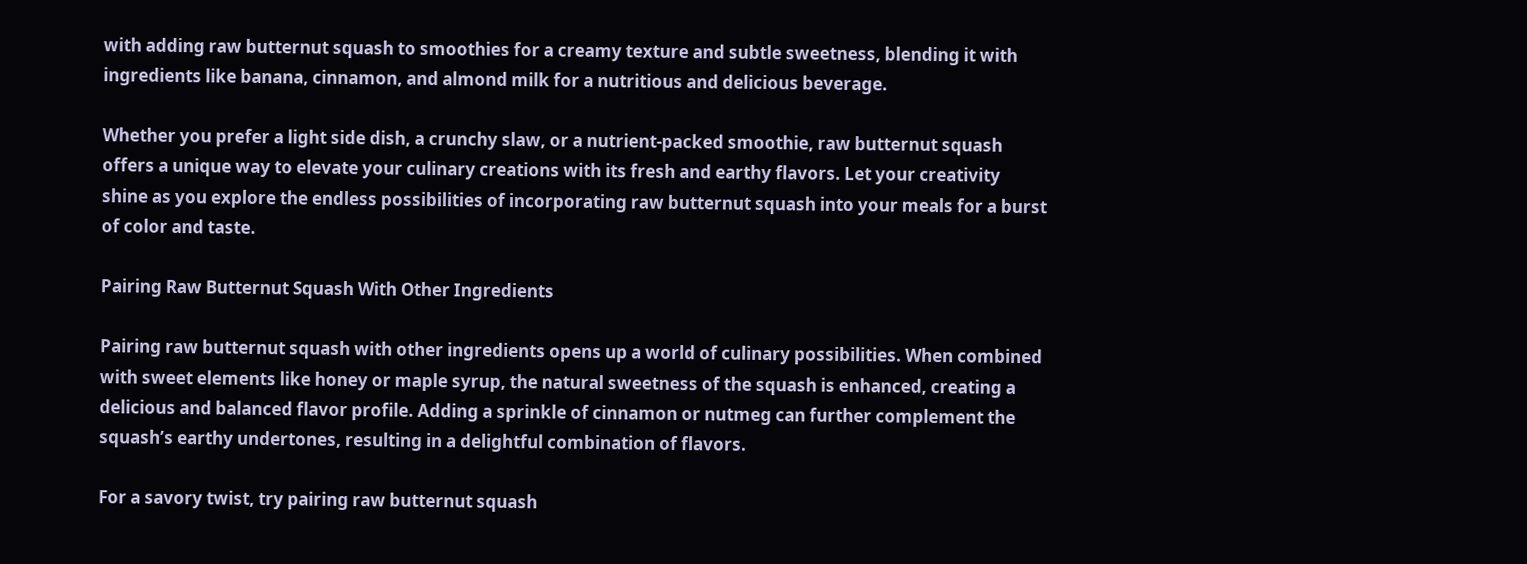with adding raw butternut squash to smoothies for a creamy texture and subtle sweetness, blending it with ingredients like banana, cinnamon, and almond milk for a nutritious and delicious beverage.

Whether you prefer a light side dish, a crunchy slaw, or a nutrient-packed smoothie, raw butternut squash offers a unique way to elevate your culinary creations with its fresh and earthy flavors. Let your creativity shine as you explore the endless possibilities of incorporating raw butternut squash into your meals for a burst of color and taste.

Pairing Raw Butternut Squash With Other Ingredients

Pairing raw butternut squash with other ingredients opens up a world of culinary possibilities. When combined with sweet elements like honey or maple syrup, the natural sweetness of the squash is enhanced, creating a delicious and balanced flavor profile. Adding a sprinkle of cinnamon or nutmeg can further complement the squash’s earthy undertones, resulting in a delightful combination of flavors.

For a savory twist, try pairing raw butternut squash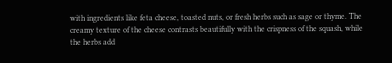with ingredients like feta cheese, toasted nuts, or fresh herbs such as sage or thyme. The creamy texture of the cheese contrasts beautifully with the crispness of the squash, while the herbs add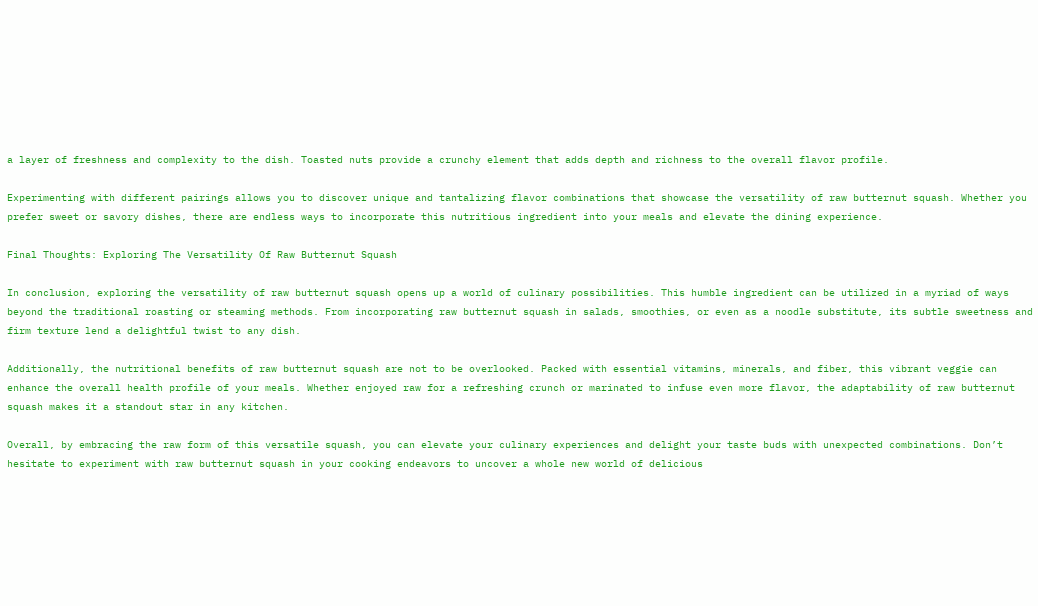a layer of freshness and complexity to the dish. Toasted nuts provide a crunchy element that adds depth and richness to the overall flavor profile.

Experimenting with different pairings allows you to discover unique and tantalizing flavor combinations that showcase the versatility of raw butternut squash. Whether you prefer sweet or savory dishes, there are endless ways to incorporate this nutritious ingredient into your meals and elevate the dining experience.

Final Thoughts: Exploring The Versatility Of Raw Butternut Squash

In conclusion, exploring the versatility of raw butternut squash opens up a world of culinary possibilities. This humble ingredient can be utilized in a myriad of ways beyond the traditional roasting or steaming methods. From incorporating raw butternut squash in salads, smoothies, or even as a noodle substitute, its subtle sweetness and firm texture lend a delightful twist to any dish.

Additionally, the nutritional benefits of raw butternut squash are not to be overlooked. Packed with essential vitamins, minerals, and fiber, this vibrant veggie can enhance the overall health profile of your meals. Whether enjoyed raw for a refreshing crunch or marinated to infuse even more flavor, the adaptability of raw butternut squash makes it a standout star in any kitchen.

Overall, by embracing the raw form of this versatile squash, you can elevate your culinary experiences and delight your taste buds with unexpected combinations. Don’t hesitate to experiment with raw butternut squash in your cooking endeavors to uncover a whole new world of delicious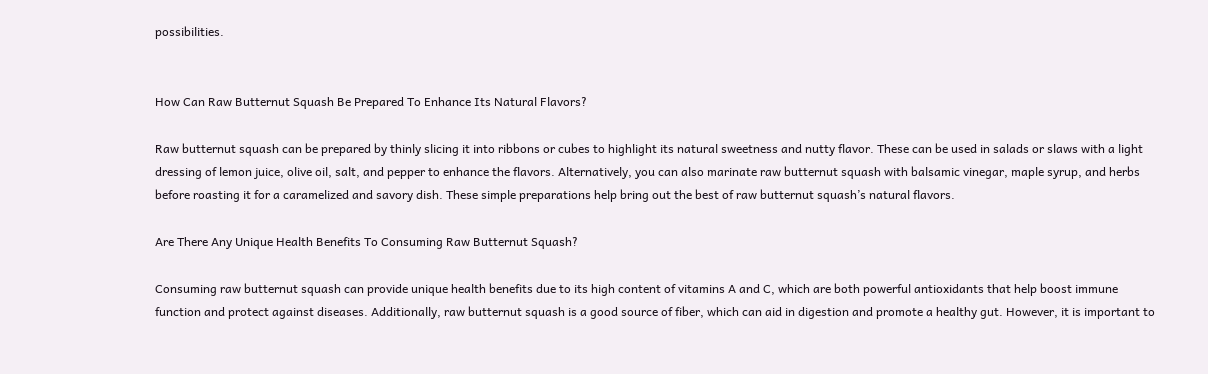possibilities.


How Can Raw Butternut Squash Be Prepared To Enhance Its Natural Flavors?

Raw butternut squash can be prepared by thinly slicing it into ribbons or cubes to highlight its natural sweetness and nutty flavor. These can be used in salads or slaws with a light dressing of lemon juice, olive oil, salt, and pepper to enhance the flavors. Alternatively, you can also marinate raw butternut squash with balsamic vinegar, maple syrup, and herbs before roasting it for a caramelized and savory dish. These simple preparations help bring out the best of raw butternut squash’s natural flavors.

Are There Any Unique Health Benefits To Consuming Raw Butternut Squash?

Consuming raw butternut squash can provide unique health benefits due to its high content of vitamins A and C, which are both powerful antioxidants that help boost immune function and protect against diseases. Additionally, raw butternut squash is a good source of fiber, which can aid in digestion and promote a healthy gut. However, it is important to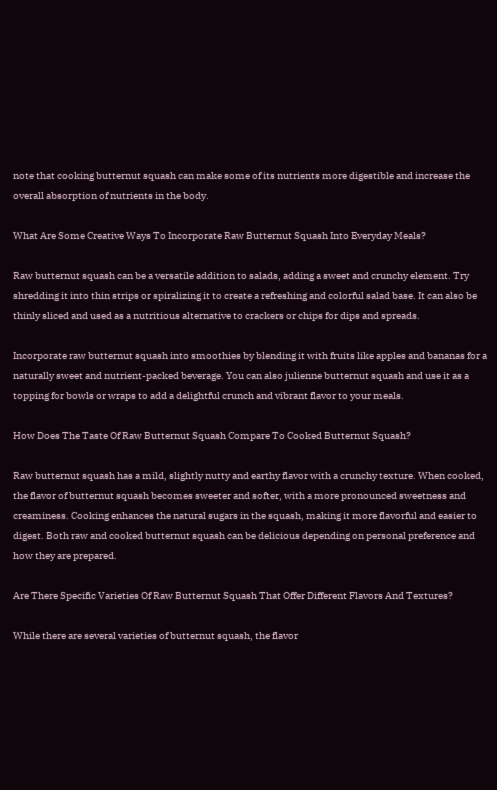note that cooking butternut squash can make some of its nutrients more digestible and increase the overall absorption of nutrients in the body.

What Are Some Creative Ways To Incorporate Raw Butternut Squash Into Everyday Meals?

Raw butternut squash can be a versatile addition to salads, adding a sweet and crunchy element. Try shredding it into thin strips or spiralizing it to create a refreshing and colorful salad base. It can also be thinly sliced and used as a nutritious alternative to crackers or chips for dips and spreads.

Incorporate raw butternut squash into smoothies by blending it with fruits like apples and bananas for a naturally sweet and nutrient-packed beverage. You can also julienne butternut squash and use it as a topping for bowls or wraps to add a delightful crunch and vibrant flavor to your meals.

How Does The Taste Of Raw Butternut Squash Compare To Cooked Butternut Squash?

Raw butternut squash has a mild, slightly nutty and earthy flavor with a crunchy texture. When cooked, the flavor of butternut squash becomes sweeter and softer, with a more pronounced sweetness and creaminess. Cooking enhances the natural sugars in the squash, making it more flavorful and easier to digest. Both raw and cooked butternut squash can be delicious depending on personal preference and how they are prepared.

Are There Specific Varieties Of Raw Butternut Squash That Offer Different Flavors And Textures?

While there are several varieties of butternut squash, the flavor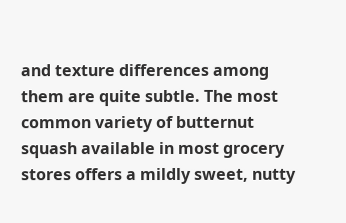and texture differences among them are quite subtle. The most common variety of butternut squash available in most grocery stores offers a mildly sweet, nutty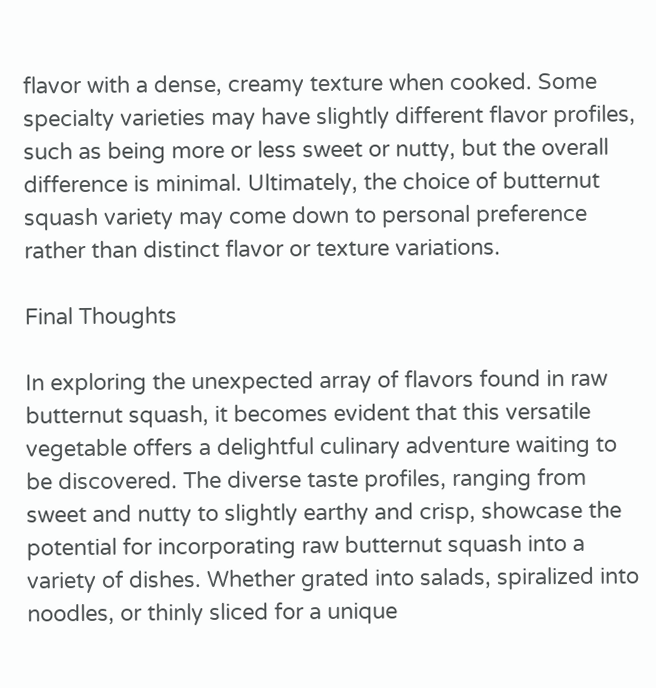flavor with a dense, creamy texture when cooked. Some specialty varieties may have slightly different flavor profiles, such as being more or less sweet or nutty, but the overall difference is minimal. Ultimately, the choice of butternut squash variety may come down to personal preference rather than distinct flavor or texture variations.

Final Thoughts

In exploring the unexpected array of flavors found in raw butternut squash, it becomes evident that this versatile vegetable offers a delightful culinary adventure waiting to be discovered. The diverse taste profiles, ranging from sweet and nutty to slightly earthy and crisp, showcase the potential for incorporating raw butternut squash into a variety of dishes. Whether grated into salads, spiralized into noodles, or thinly sliced for a unique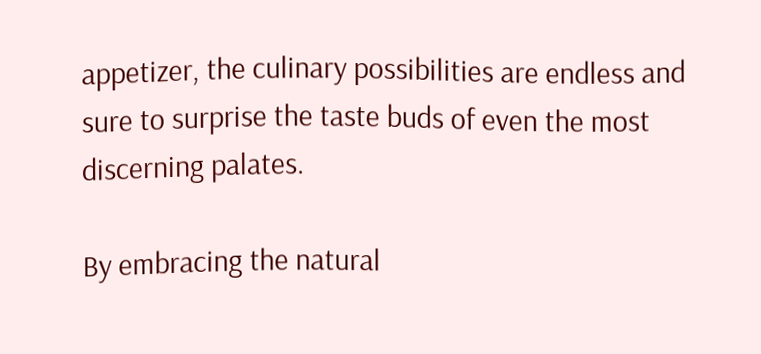appetizer, the culinary possibilities are endless and sure to surprise the taste buds of even the most discerning palates.

By embracing the natural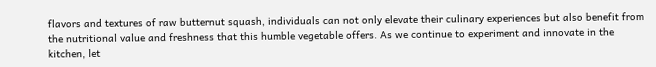flavors and textures of raw butternut squash, individuals can not only elevate their culinary experiences but also benefit from the nutritional value and freshness that this humble vegetable offers. As we continue to experiment and innovate in the kitchen, let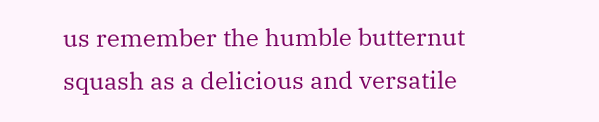us remember the humble butternut squash as a delicious and versatile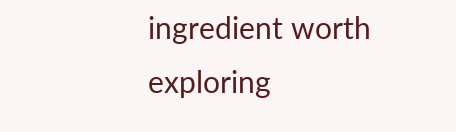ingredient worth exploring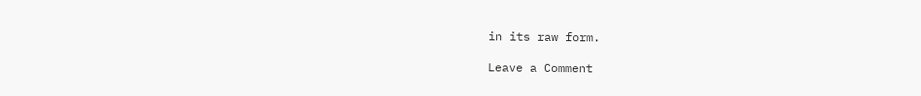in its raw form.

Leave a Comment